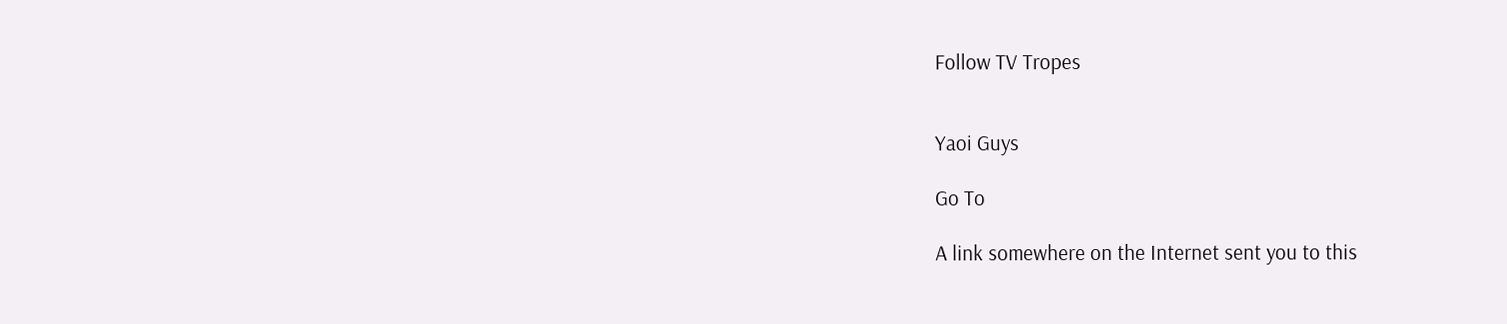Follow TV Tropes


Yaoi Guys

Go To

A link somewhere on the Internet sent you to this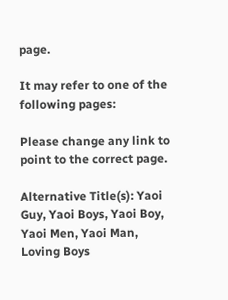page.

It may refer to one of the following pages:

Please change any link to point to the correct page.

Alternative Title(s): Yaoi Guy, Yaoi Boys, Yaoi Boy, Yaoi Men, Yaoi Man, Loving Boys